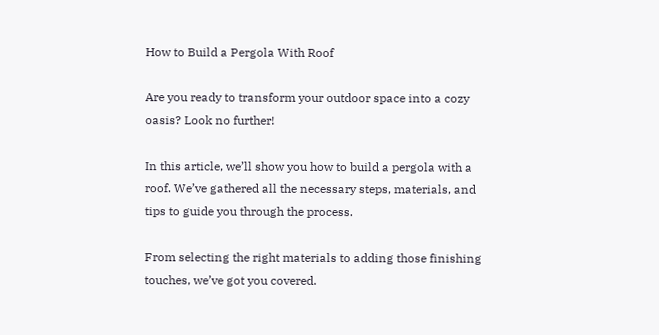How to Build a Pergola With Roof

Are you ready to transform your outdoor space into a cozy oasis? Look no further!

In this article, we’ll show you how to build a pergola with a roof. We’ve gathered all the necessary steps, materials, and tips to guide you through the process.

From selecting the right materials to adding those finishing touches, we’ve got you covered.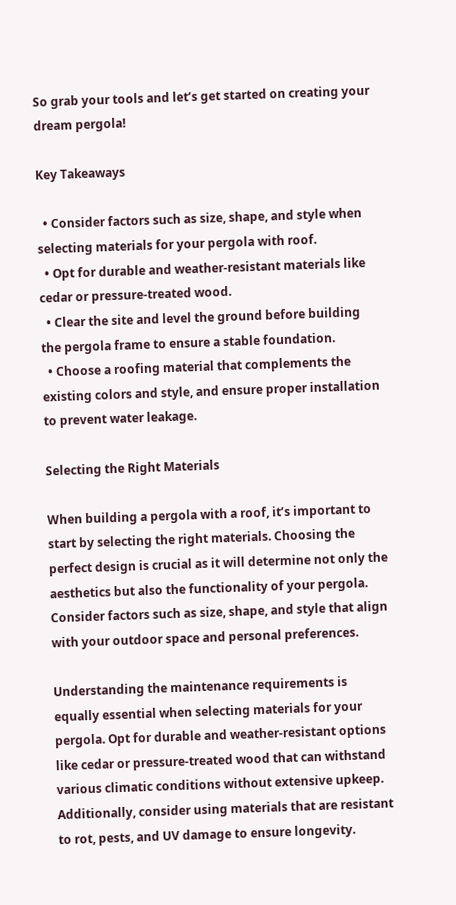So grab your tools and let’s get started on creating your dream pergola!

Key Takeaways

  • Consider factors such as size, shape, and style when selecting materials for your pergola with roof.
  • Opt for durable and weather-resistant materials like cedar or pressure-treated wood.
  • Clear the site and level the ground before building the pergola frame to ensure a stable foundation.
  • Choose a roofing material that complements the existing colors and style, and ensure proper installation to prevent water leakage.

Selecting the Right Materials

When building a pergola with a roof, it’s important to start by selecting the right materials. Choosing the perfect design is crucial as it will determine not only the aesthetics but also the functionality of your pergola. Consider factors such as size, shape, and style that align with your outdoor space and personal preferences.

Understanding the maintenance requirements is equally essential when selecting materials for your pergola. Opt for durable and weather-resistant options like cedar or pressure-treated wood that can withstand various climatic conditions without extensive upkeep. Additionally, consider using materials that are resistant to rot, pests, and UV damage to ensure longevity.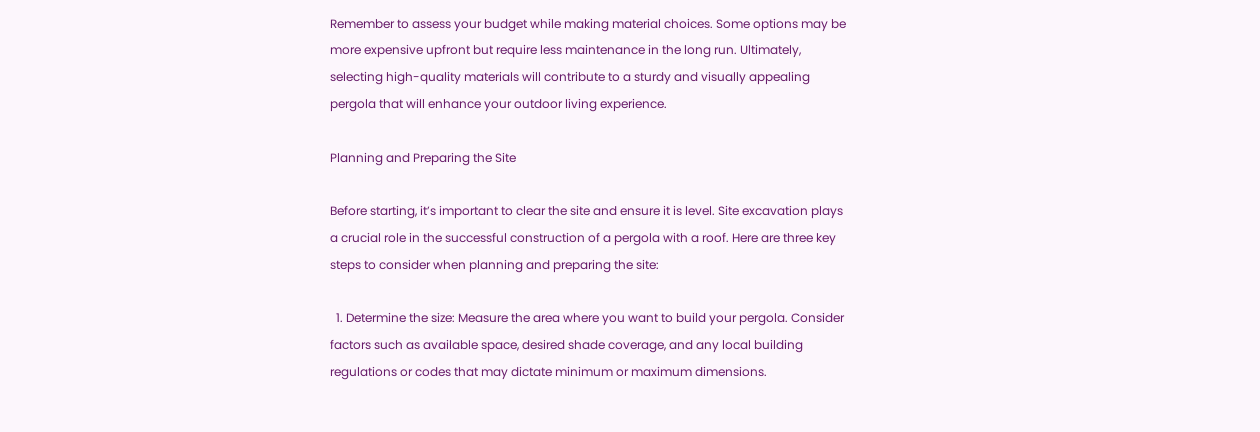Remember to assess your budget while making material choices. Some options may be more expensive upfront but require less maintenance in the long run. Ultimately, selecting high-quality materials will contribute to a sturdy and visually appealing pergola that will enhance your outdoor living experience.

Planning and Preparing the Site

Before starting, it’s important to clear the site and ensure it is level. Site excavation plays a crucial role in the successful construction of a pergola with a roof. Here are three key steps to consider when planning and preparing the site:

  1. Determine the size: Measure the area where you want to build your pergola. Consider factors such as available space, desired shade coverage, and any local building regulations or codes that may dictate minimum or maximum dimensions.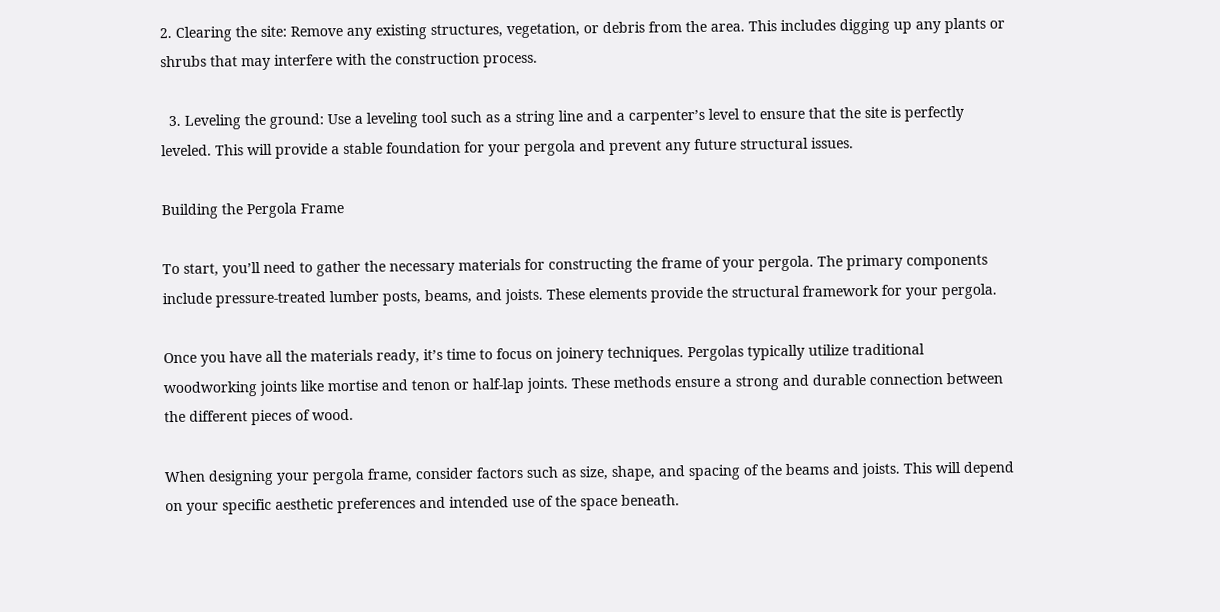2. Clearing the site: Remove any existing structures, vegetation, or debris from the area. This includes digging up any plants or shrubs that may interfere with the construction process.

  3. Leveling the ground: Use a leveling tool such as a string line and a carpenter’s level to ensure that the site is perfectly leveled. This will provide a stable foundation for your pergola and prevent any future structural issues.

Building the Pergola Frame

To start, you’ll need to gather the necessary materials for constructing the frame of your pergola. The primary components include pressure-treated lumber posts, beams, and joists. These elements provide the structural framework for your pergola.

Once you have all the materials ready, it’s time to focus on joinery techniques. Pergolas typically utilize traditional woodworking joints like mortise and tenon or half-lap joints. These methods ensure a strong and durable connection between the different pieces of wood.

When designing your pergola frame, consider factors such as size, shape, and spacing of the beams and joists. This will depend on your specific aesthetic preferences and intended use of the space beneath.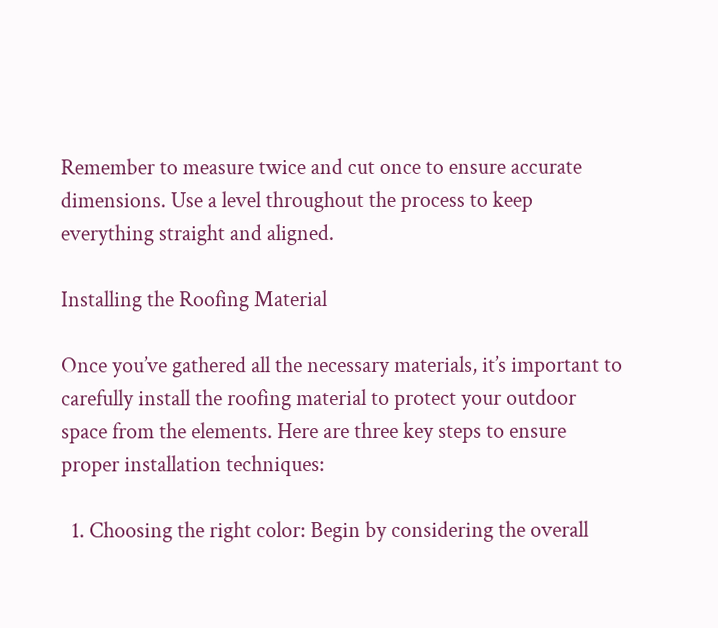Remember to measure twice and cut once to ensure accurate dimensions. Use a level throughout the process to keep everything straight and aligned.

Installing the Roofing Material

Once you’ve gathered all the necessary materials, it’s important to carefully install the roofing material to protect your outdoor space from the elements. Here are three key steps to ensure proper installation techniques:

  1. Choosing the right color: Begin by considering the overall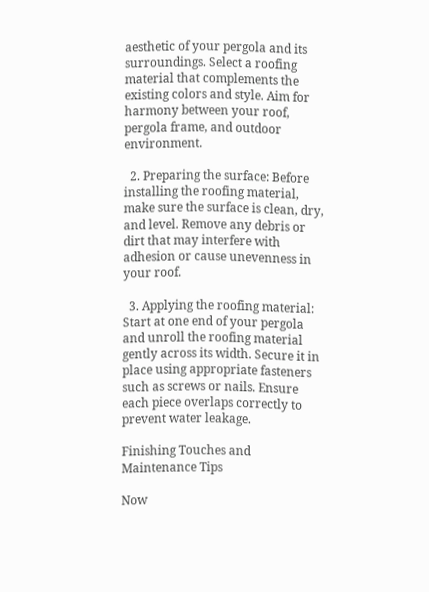aesthetic of your pergola and its surroundings. Select a roofing material that complements the existing colors and style. Aim for harmony between your roof, pergola frame, and outdoor environment.

  2. Preparing the surface: Before installing the roofing material, make sure the surface is clean, dry, and level. Remove any debris or dirt that may interfere with adhesion or cause unevenness in your roof.

  3. Applying the roofing material: Start at one end of your pergola and unroll the roofing material gently across its width. Secure it in place using appropriate fasteners such as screws or nails. Ensure each piece overlaps correctly to prevent water leakage.

Finishing Touches and Maintenance Tips

Now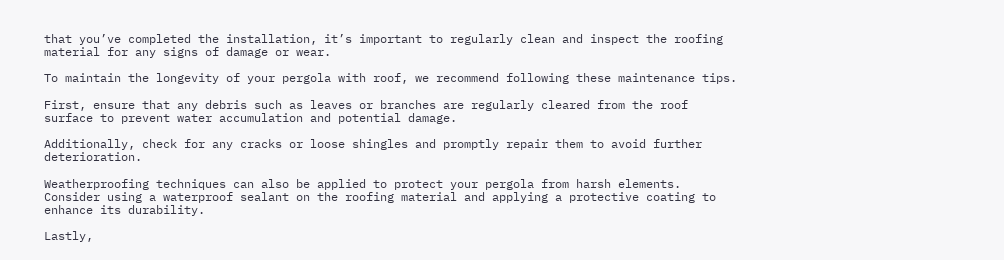that you’ve completed the installation, it’s important to regularly clean and inspect the roofing material for any signs of damage or wear.

To maintain the longevity of your pergola with roof, we recommend following these maintenance tips.

First, ensure that any debris such as leaves or branches are regularly cleared from the roof surface to prevent water accumulation and potential damage.

Additionally, check for any cracks or loose shingles and promptly repair them to avoid further deterioration.

Weatherproofing techniques can also be applied to protect your pergola from harsh elements. Consider using a waterproof sealant on the roofing material and applying a protective coating to enhance its durability.

Lastly,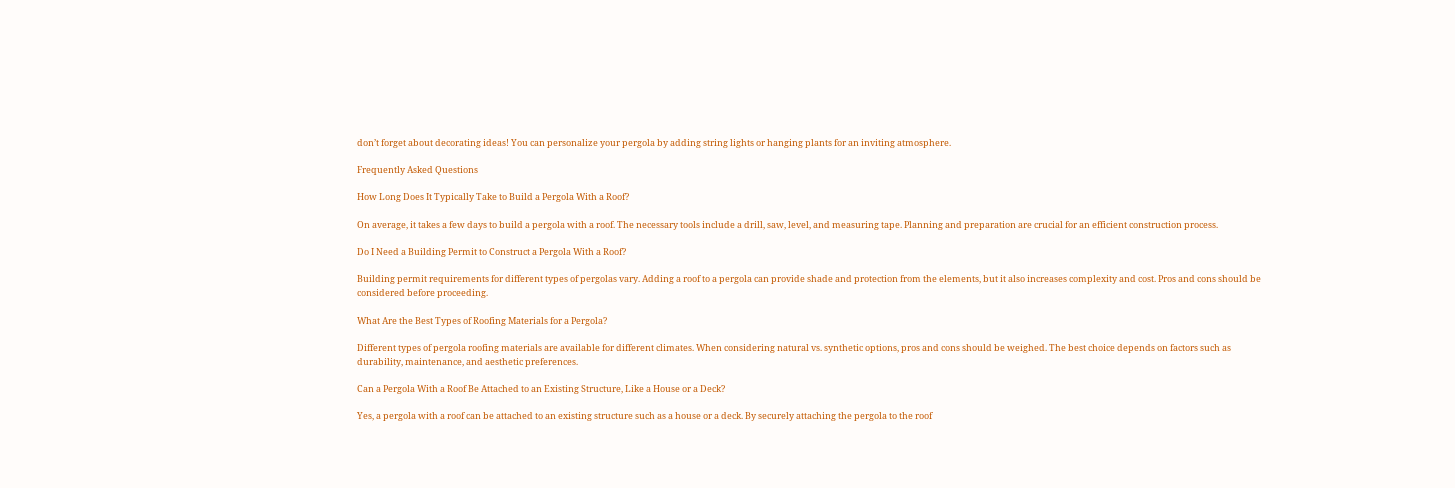don’t forget about decorating ideas! You can personalize your pergola by adding string lights or hanging plants for an inviting atmosphere.

Frequently Asked Questions

How Long Does It Typically Take to Build a Pergola With a Roof?

On average, it takes a few days to build a pergola with a roof. The necessary tools include a drill, saw, level, and measuring tape. Planning and preparation are crucial for an efficient construction process.

Do I Need a Building Permit to Construct a Pergola With a Roof?

Building permit requirements for different types of pergolas vary. Adding a roof to a pergola can provide shade and protection from the elements, but it also increases complexity and cost. Pros and cons should be considered before proceeding.

What Are the Best Types of Roofing Materials for a Pergola?

Different types of pergola roofing materials are available for different climates. When considering natural vs. synthetic options, pros and cons should be weighed. The best choice depends on factors such as durability, maintenance, and aesthetic preferences.

Can a Pergola With a Roof Be Attached to an Existing Structure, Like a House or a Deck?

Yes, a pergola with a roof can be attached to an existing structure such as a house or a deck. By securely attaching the pergola to the roof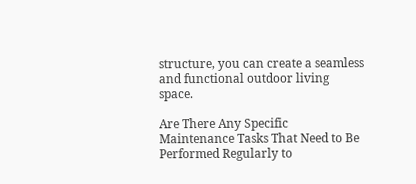structure, you can create a seamless and functional outdoor living space.

Are There Any Specific Maintenance Tasks That Need to Be Performed Regularly to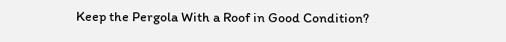Keep the Pergola With a Roof in Good Condition?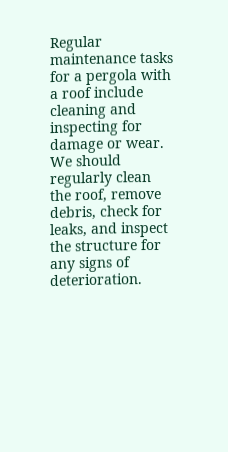Regular maintenance tasks for a pergola with a roof include cleaning and inspecting for damage or wear. We should regularly clean the roof, remove debris, check for leaks, and inspect the structure for any signs of deterioration.